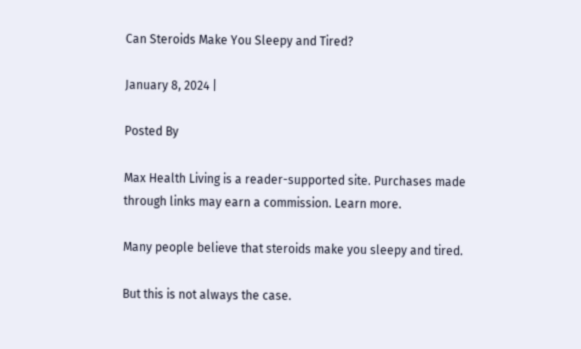Can Steroids Make You Sleepy and Tired?

January 8, 2024 |

Posted By

Max Health Living is a reader-supported site. Purchases made through links may earn a commission. Learn more.

Many people believe that steroids make you sleepy and tired.

But this is not always the case.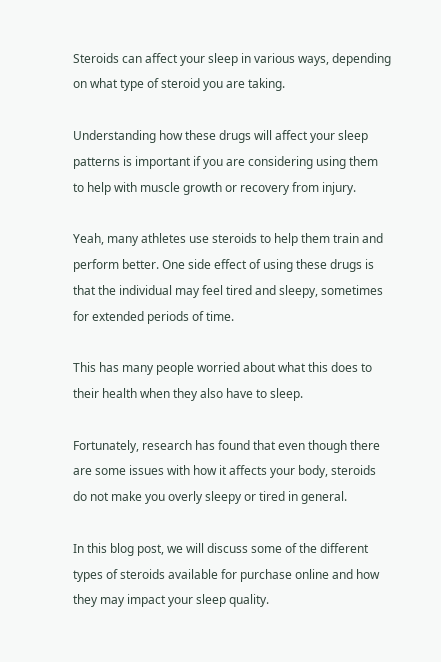Steroids can affect your sleep in various ways, depending on what type of steroid you are taking.

Understanding how these drugs will affect your sleep patterns is important if you are considering using them to help with muscle growth or recovery from injury.

Yeah, many athletes use steroids to help them train and perform better. One side effect of using these drugs is that the individual may feel tired and sleepy, sometimes for extended periods of time.

This has many people worried about what this does to their health when they also have to sleep.

Fortunately, research has found that even though there are some issues with how it affects your body, steroids do not make you overly sleepy or tired in general.

In this blog post, we will discuss some of the different types of steroids available for purchase online and how they may impact your sleep quality.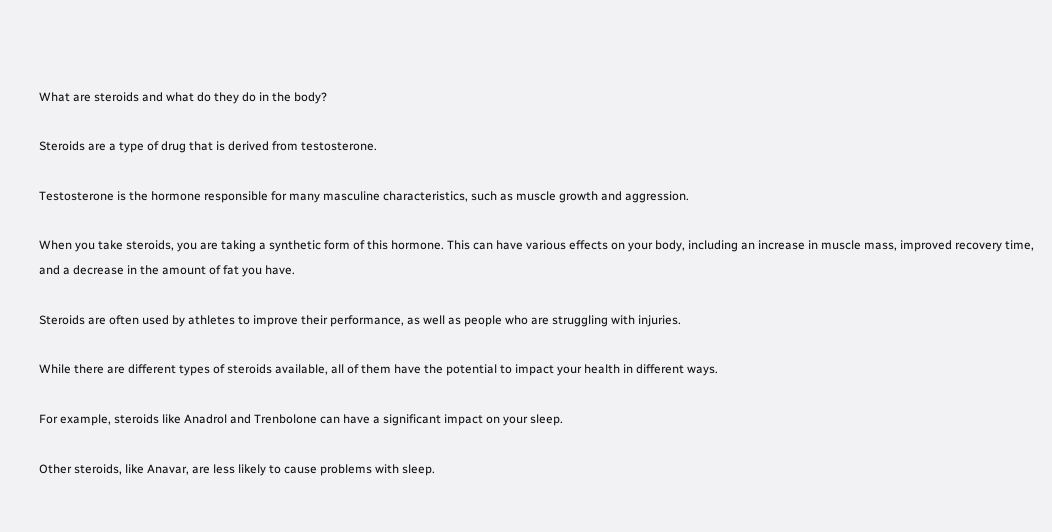What are steroids and what do they do in the body?

Steroids are a type of drug that is derived from testosterone.

Testosterone is the hormone responsible for many masculine characteristics, such as muscle growth and aggression.

When you take steroids, you are taking a synthetic form of this hormone. This can have various effects on your body, including an increase in muscle mass, improved recovery time, and a decrease in the amount of fat you have.

Steroids are often used by athletes to improve their performance, as well as people who are struggling with injuries.

While there are different types of steroids available, all of them have the potential to impact your health in different ways.

For example, steroids like Anadrol and Trenbolone can have a significant impact on your sleep.

Other steroids, like Anavar, are less likely to cause problems with sleep.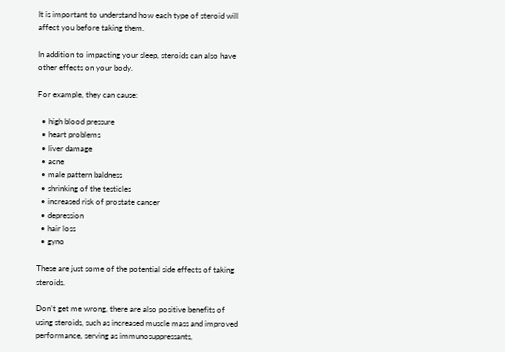It is important to understand how each type of steroid will affect you before taking them.

In addition to impacting your sleep, steroids can also have other effects on your body.

For example, they can cause:

  • high blood pressure
  • heart problems
  • liver damage
  • acne
  • male pattern baldness
  • shrinking of the testicles
  • increased risk of prostate cancer
  • depression
  • hair loss
  • gyno

These are just some of the potential side effects of taking steroids.

Don’t get me wrong, there are also positive benefits of using steroids, such as increased muscle mass and improved performance, serving as immunosuppressants,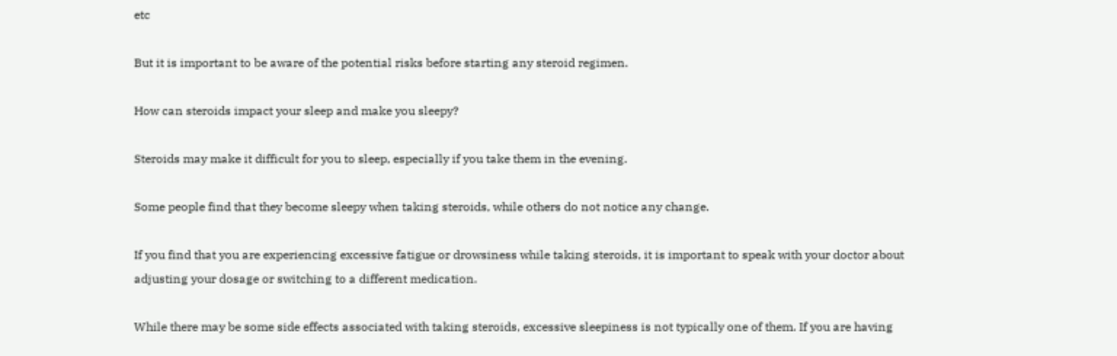etc

But it is important to be aware of the potential risks before starting any steroid regimen.

How can steroids impact your sleep and make you sleepy?

Steroids may make it difficult for you to sleep, especially if you take them in the evening.

Some people find that they become sleepy when taking steroids, while others do not notice any change.

If you find that you are experiencing excessive fatigue or drowsiness while taking steroids, it is important to speak with your doctor about adjusting your dosage or switching to a different medication.

While there may be some side effects associated with taking steroids, excessive sleepiness is not typically one of them. If you are having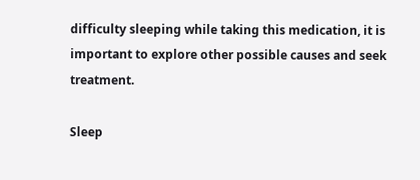difficulty sleeping while taking this medication, it is important to explore other possible causes and seek treatment.

Sleep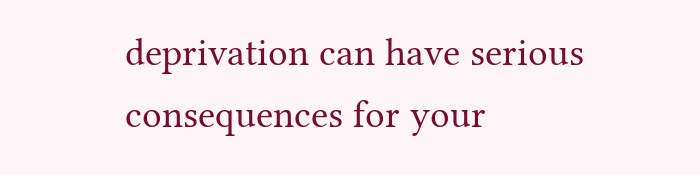deprivation can have serious consequences for your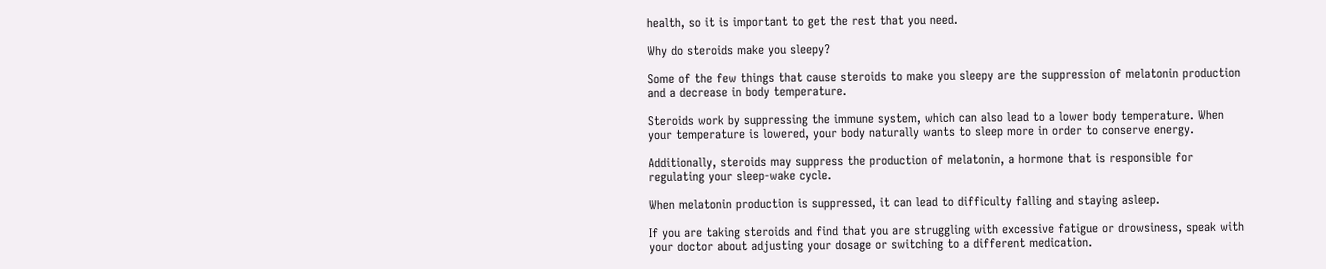health, so it is important to get the rest that you need.

Why do steroids make you sleepy?

Some of the few things that cause steroids to make you sleepy are the suppression of melatonin production and a decrease in body temperature.

Steroids work by suppressing the immune system, which can also lead to a lower body temperature. When your temperature is lowered, your body naturally wants to sleep more in order to conserve energy.

Additionally, steroids may suppress the production of melatonin, a hormone that is responsible for regulating your sleep-wake cycle.

When melatonin production is suppressed, it can lead to difficulty falling and staying asleep.

If you are taking steroids and find that you are struggling with excessive fatigue or drowsiness, speak with your doctor about adjusting your dosage or switching to a different medication.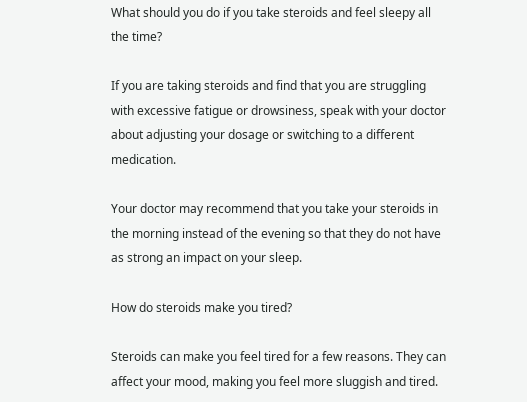What should you do if you take steroids and feel sleepy all the time?

If you are taking steroids and find that you are struggling with excessive fatigue or drowsiness, speak with your doctor about adjusting your dosage or switching to a different medication.

Your doctor may recommend that you take your steroids in the morning instead of the evening so that they do not have as strong an impact on your sleep.

How do steroids make you tired?

Steroids can make you feel tired for a few reasons. They can affect your mood, making you feel more sluggish and tired.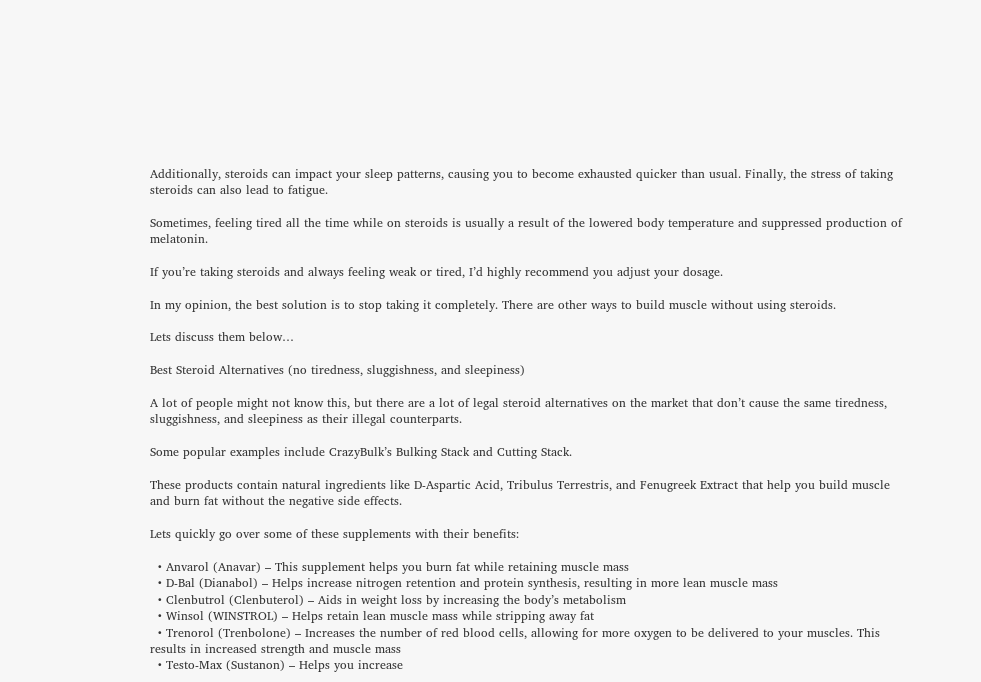Additionally, steroids can impact your sleep patterns, causing you to become exhausted quicker than usual. Finally, the stress of taking steroids can also lead to fatigue.

Sometimes, feeling tired all the time while on steroids is usually a result of the lowered body temperature and suppressed production of melatonin.

If you’re taking steroids and always feeling weak or tired, I’d highly recommend you adjust your dosage.

In my opinion, the best solution is to stop taking it completely. There are other ways to build muscle without using steroids.

Lets discuss them below…

Best Steroid Alternatives (no tiredness, sluggishness, and sleepiness)

A lot of people might not know this, but there are a lot of legal steroid alternatives on the market that don’t cause the same tiredness, sluggishness, and sleepiness as their illegal counterparts.

Some popular examples include CrazyBulk’s Bulking Stack and Cutting Stack.

These products contain natural ingredients like D-Aspartic Acid, Tribulus Terrestris, and Fenugreek Extract that help you build muscle and burn fat without the negative side effects.

Lets quickly go over some of these supplements with their benefits:

  • Anvarol (Anavar) – This supplement helps you burn fat while retaining muscle mass
  • D-Bal (Dianabol) – Helps increase nitrogen retention and protein synthesis, resulting in more lean muscle mass
  • Clenbutrol (Clenbuterol) – Aids in weight loss by increasing the body’s metabolism
  • Winsol (WINSTROL) – Helps retain lean muscle mass while stripping away fat
  • Trenorol (Trenbolone) – Increases the number of red blood cells, allowing for more oxygen to be delivered to your muscles. This results in increased strength and muscle mass
  • Testo-Max (Sustanon) – Helps you increase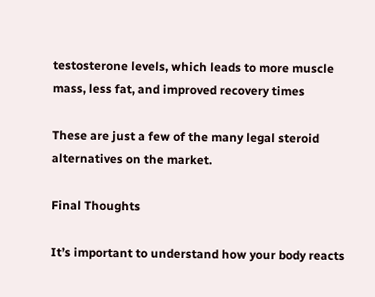testosterone levels, which leads to more muscle mass, less fat, and improved recovery times

These are just a few of the many legal steroid alternatives on the market.

Final Thoughts

It’s important to understand how your body reacts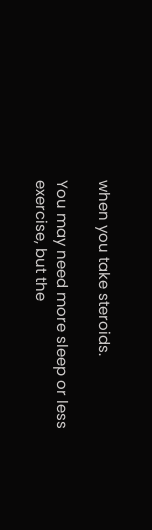when you take steroids.

You may need more sleep or less exercise, but the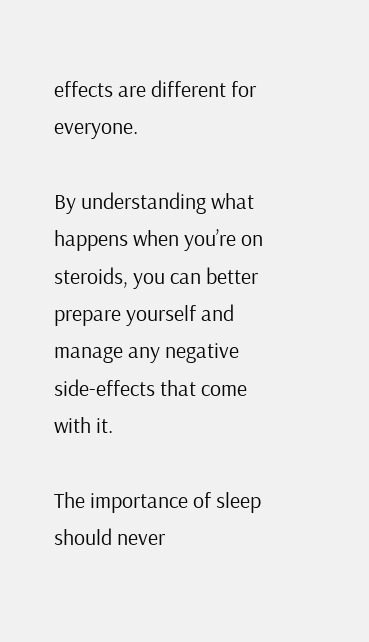effects are different for everyone.

By understanding what happens when you’re on steroids, you can better prepare yourself and manage any negative side-effects that come with it.

The importance of sleep should never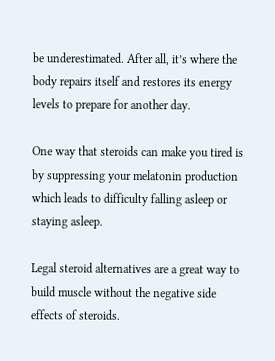be underestimated. After all, it’s where the body repairs itself and restores its energy levels to prepare for another day.

One way that steroids can make you tired is by suppressing your melatonin production which leads to difficulty falling asleep or staying asleep.

Legal steroid alternatives are a great way to build muscle without the negative side effects of steroids.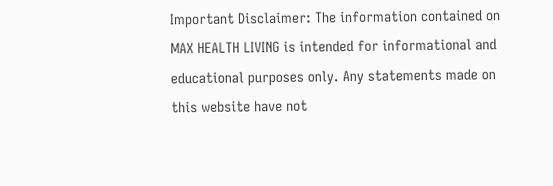Important Disclaimer: The information contained on MAX HEALTH LIVING is intended for informational and educational purposes only. Any statements made on this website have not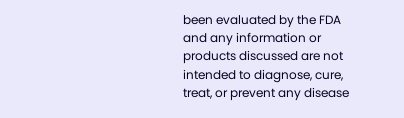been evaluated by the FDA and any information or products discussed are not intended to diagnose, cure, treat, or prevent any disease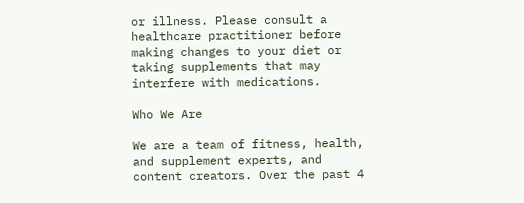or illness. Please consult a healthcare practitioner before making changes to your diet or taking supplements that may interfere with medications.

Who We Are

We are a team of fitness, health, and supplement experts, and content creators. Over the past 4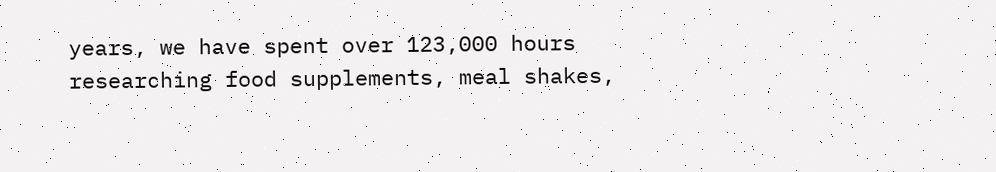years, we have spent over 123,000 hours researching food supplements, meal shakes,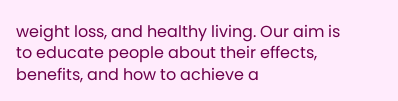weight loss, and healthy living. Our aim is to educate people about their effects, benefits, and how to achieve a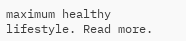maximum healthy lifestyle. Read more.